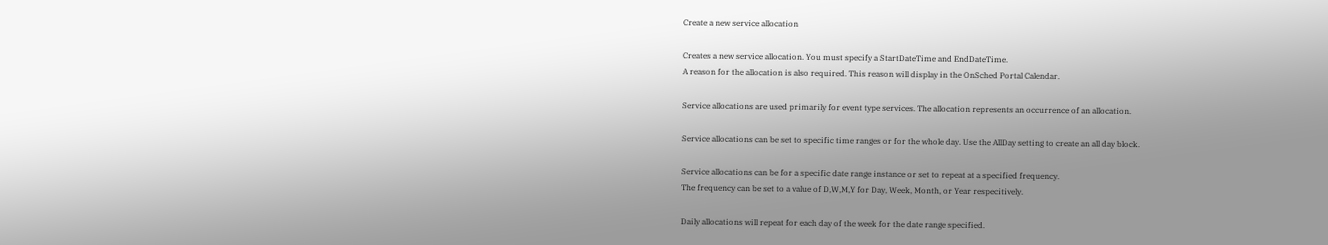Create a new service allocation

Creates a new service allocation. You must specify a StartDateTime and EndDateTime.
A reason for the allocation is also required. This reason will display in the OnSched Portal Calendar.

Service allocations are used primarily for event type services. The allocation represents an occurrence of an allocation.

Service allocations can be set to specific time ranges or for the whole day. Use the AllDay setting to create an all day block.

Service allocations can be for a specific date range instance or set to repeat at a specified frequency.
The frequency can be set to a value of D,W,M,Y for Day, Week, Month, or Year respecitively.

Daily allocations will repeat for each day of the week for the date range specified.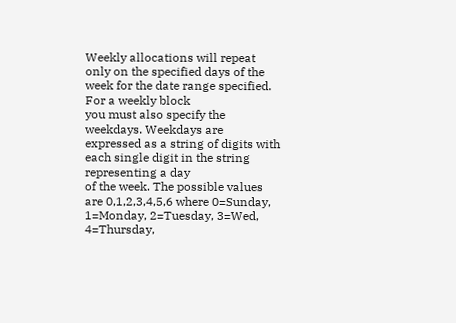Weekly allocations will repeat only on the specified days of the week for the date range specified. For a weekly block
you must also specify the weekdays. Weekdays are expressed as a string of digits with each single digit in the string representing a day
of the week. The possible values are 0,1,2,3,4,5,6 where 0=Sunday, 1=Monday, 2=Tuesday, 3=Wed, 4=Thursday,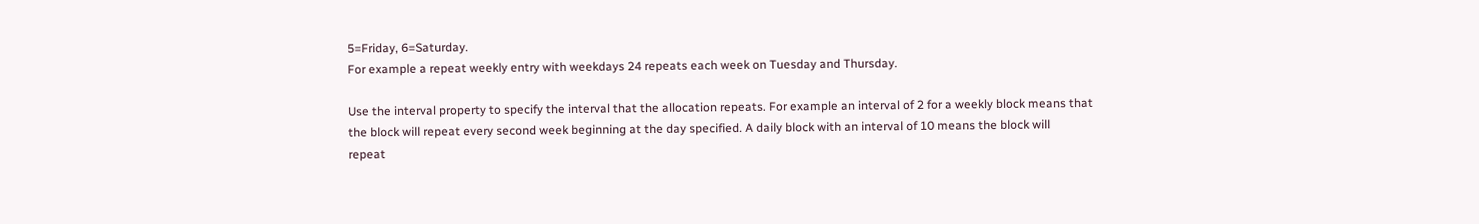5=Friday, 6=Saturday.
For example a repeat weekly entry with weekdays 24 repeats each week on Tuesday and Thursday.

Use the interval property to specify the interval that the allocation repeats. For example an interval of 2 for a weekly block means that
the block will repeat every second week beginning at the day specified. A daily block with an interval of 10 means the block will
repeat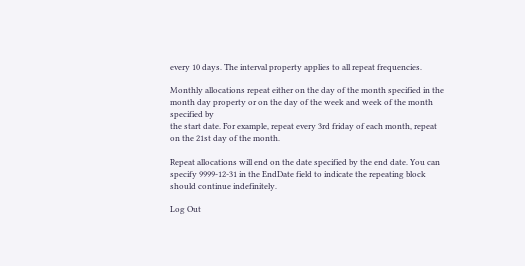every 10 days. The interval property applies to all repeat frequencies.

Monthly allocations repeat either on the day of the month specified in the month day property or on the day of the week and week of the month specified by
the start date. For example, repeat every 3rd friday of each month, repeat on the 21st day of the month.

Repeat allocations will end on the date specified by the end date. You can specify 9999-12-31 in the EndDate field to indicate the repeating block
should continue indefinitely.

Log Out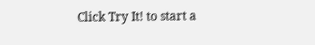Click Try It! to start a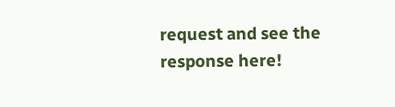request and see the response here!